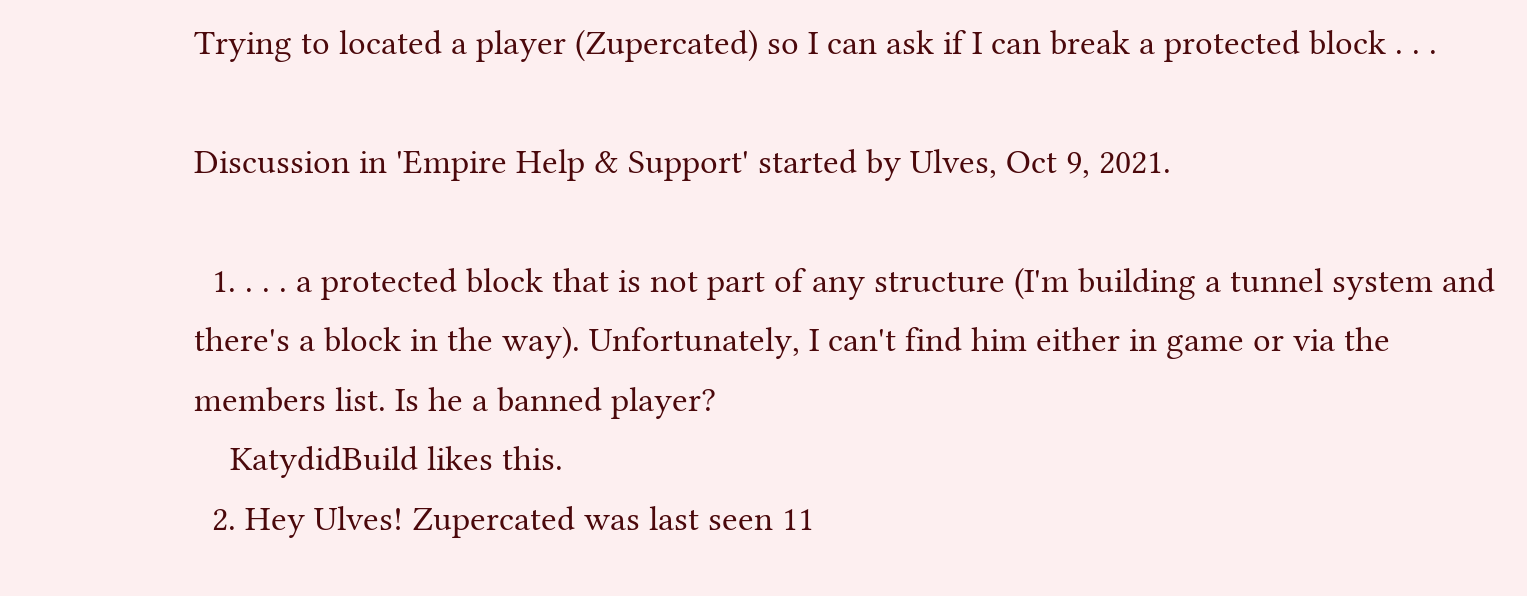Trying to located a player (Zupercated) so I can ask if I can break a protected block . . .

Discussion in 'Empire Help & Support' started by Ulves, Oct 9, 2021.

  1. . . . a protected block that is not part of any structure (I'm building a tunnel system and there's a block in the way). Unfortunately, I can't find him either in game or via the members list. Is he a banned player?
    KatydidBuild likes this.
  2. Hey Ulves! Zupercated was last seen 11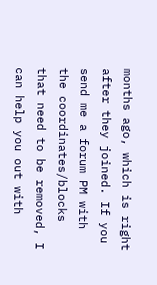months ago, which is right after they joined. If you send me a forum PM with the coordinates/blocks that need to be removed, I can help you out with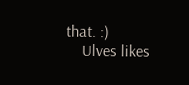that. :)
    Ulves likes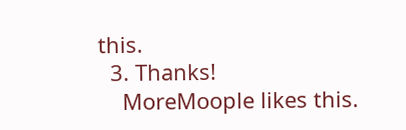this.
  3. Thanks!
    MoreMoople likes this.